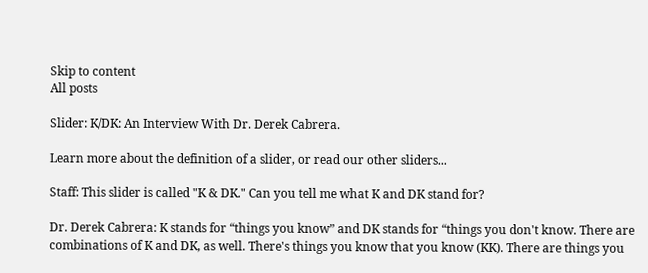Skip to content
All posts

Slider: K/DK: An Interview With Dr. Derek Cabrera.

Learn more about the definition of a slider, or read our other sliders...

Staff: This slider is called "K & DK." Can you tell me what K and DK stand for?

Dr. Derek Cabrera: K stands for “things you know” and DK stands for “things you don't know. There are combinations of K and DK, as well. There's things you know that you know (KK). There are things you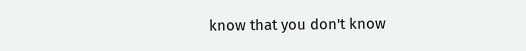know that you don't know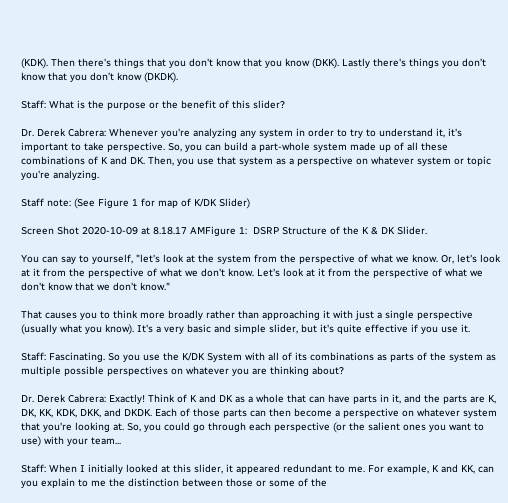(KDK). Then there's things that you don't know that you know (DKK). Lastly there's things you don’t know that you don’t know (DKDK).

Staff: What is the purpose or the benefit of this slider?

Dr. Derek Cabrera: Whenever you're analyzing any system in order to try to understand it, it's important to take perspective. So, you can build a part-whole system made up of all these combinations of K and DK. Then, you use that system as a perspective on whatever system or topic you're analyzing.

Staff note: (See Figure 1 for map of K/DK Slider)

Screen Shot 2020-10-09 at 8.18.17 AMFigure 1:  DSRP Structure of the K & DK Slider.

You can say to yourself, "let's look at the system from the perspective of what we know. Or, let's look at it from the perspective of what we don't know. Let's look at it from the perspective of what we don't know that we don't know."

That causes you to think more broadly rather than approaching it with just a single perspective (usually what you know). It's a very basic and simple slider, but it's quite effective if you use it.

Staff: Fascinating. So you use the K/DK System with all of its combinations as parts of the system as multiple possible perspectives on whatever you are thinking about?

Dr. Derek Cabrera: Exactly! Think of K and DK as a whole that can have parts in it, and the parts are K, DK, KK, KDK, DKK, and DKDK. Each of those parts can then become a perspective on whatever system that you're looking at. So, you could go through each perspective (or the salient ones you want to use) with your team...

Staff: When I initially looked at this slider, it appeared redundant to me. For example, K and KK, can you explain to me the distinction between those or some of the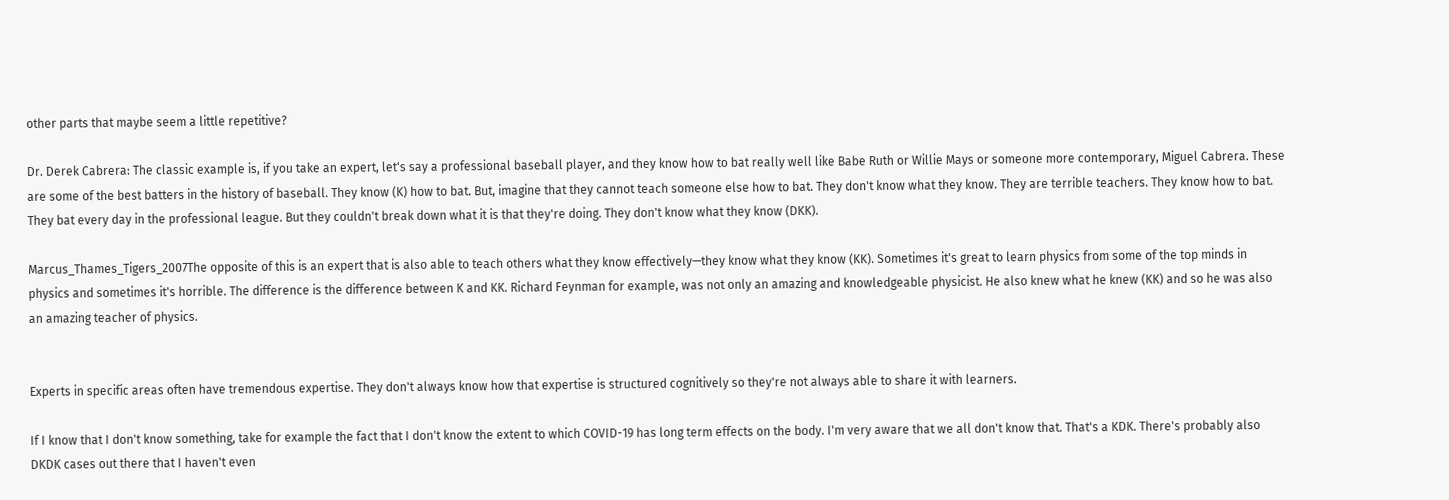other parts that maybe seem a little repetitive?

Dr. Derek Cabrera: The classic example is, if you take an expert, let's say a professional baseball player, and they know how to bat really well like Babe Ruth or Willie Mays or someone more contemporary, Miguel Cabrera. These are some of the best batters in the history of baseball. They know (K) how to bat. But, imagine that they cannot teach someone else how to bat. They don't know what they know. They are terrible teachers. They know how to bat. They bat every day in the professional league. But they couldn't break down what it is that they're doing. They don't know what they know (DKK).

Marcus_Thames_Tigers_2007The opposite of this is an expert that is also able to teach others what they know effectively—they know what they know (KK). Sometimes it's great to learn physics from some of the top minds in physics and sometimes it's horrible. The difference is the difference between K and KK. Richard Feynman for example, was not only an amazing and knowledgeable physicist. He also knew what he knew (KK) and so he was also an amazing teacher of physics.


Experts in specific areas often have tremendous expertise. They don't always know how that expertise is structured cognitively so they're not always able to share it with learners.

If I know that I don't know something, take for example the fact that I don't know the extent to which COVID-19 has long term effects on the body. I'm very aware that we all don't know that. That's a KDK. There's probably also DKDK cases out there that I haven't even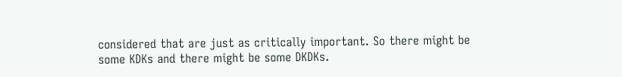considered that are just as critically important. So there might be some KDKs and there might be some DKDKs.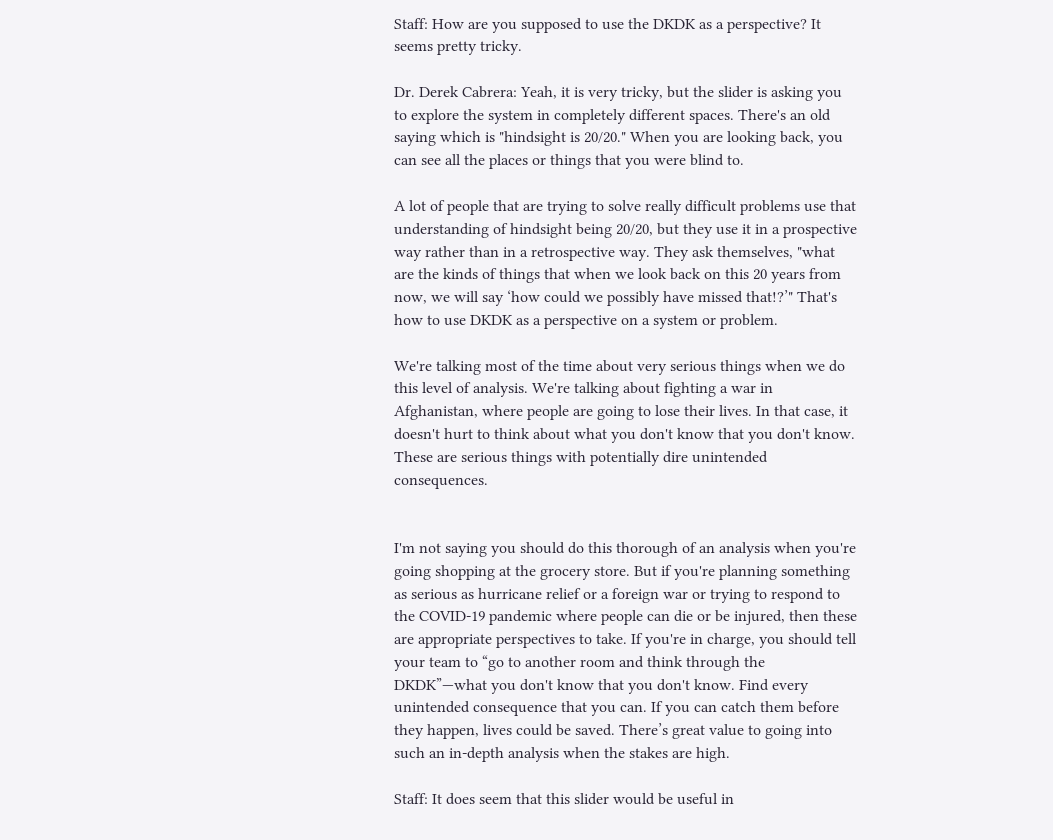Staff: How are you supposed to use the DKDK as a perspective? It seems pretty tricky.

Dr. Derek Cabrera: Yeah, it is very tricky, but the slider is asking you to explore the system in completely different spaces. There's an old saying which is "hindsight is 20/20." When you are looking back, you can see all the places or things that you were blind to.

A lot of people that are trying to solve really difficult problems use that understanding of hindsight being 20/20, but they use it in a prospective way rather than in a retrospective way. They ask themselves, "what are the kinds of things that when we look back on this 20 years from now, we will say ‘how could we possibly have missed that!?’" That's how to use DKDK as a perspective on a system or problem.

We're talking most of the time about very serious things when we do this level of analysis. We're talking about fighting a war in Afghanistan, where people are going to lose their lives. In that case, it doesn't hurt to think about what you don't know that you don't know. These are serious things with potentially dire unintended consequences.


I'm not saying you should do this thorough of an analysis when you're going shopping at the grocery store. But if you're planning something as serious as hurricane relief or a foreign war or trying to respond to the COVID-19 pandemic where people can die or be injured, then these are appropriate perspectives to take. If you're in charge, you should tell your team to “go to another room and think through the DKDK”—what you don't know that you don't know. Find every unintended consequence that you can. If you can catch them before they happen, lives could be saved. There’s great value to going into such an in-depth analysis when the stakes are high.

Staff: It does seem that this slider would be useful in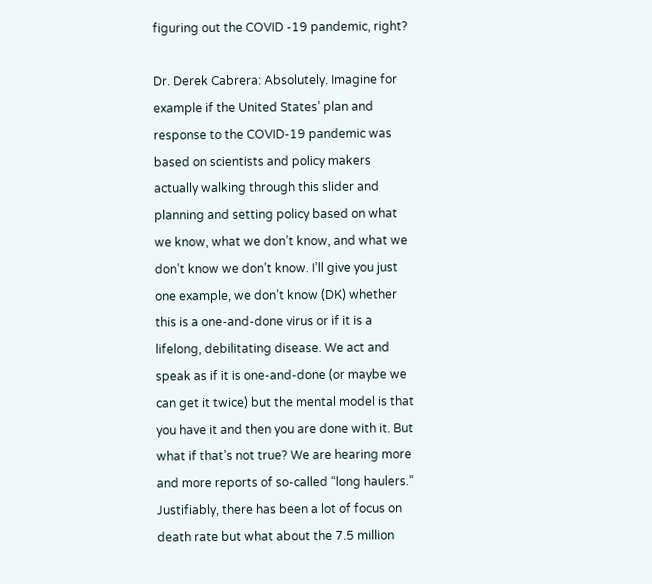figuring out the COVID -19 pandemic, right?

Dr. Derek Cabrera: Absolutely. Imagine for example if the United States’ plan and response to the COVID-19 pandemic was based on scientists and policy makers actually walking through this slider and planning and setting policy based on what we know, what we don’t know, and what we don’t know we don’t know. I’ll give you just one example, we don’t know (DK) whether this is a one-and-done virus or if it is a lifelong, debilitating disease. We act and speak as if it is one-and-done (or maybe we can get it twice) but the mental model is that you have it and then you are done with it. But what if that’s not true? We are hearing more and more reports of so-called “long haulers.” Justifiably, there has been a lot of focus on death rate but what about the 7.5 million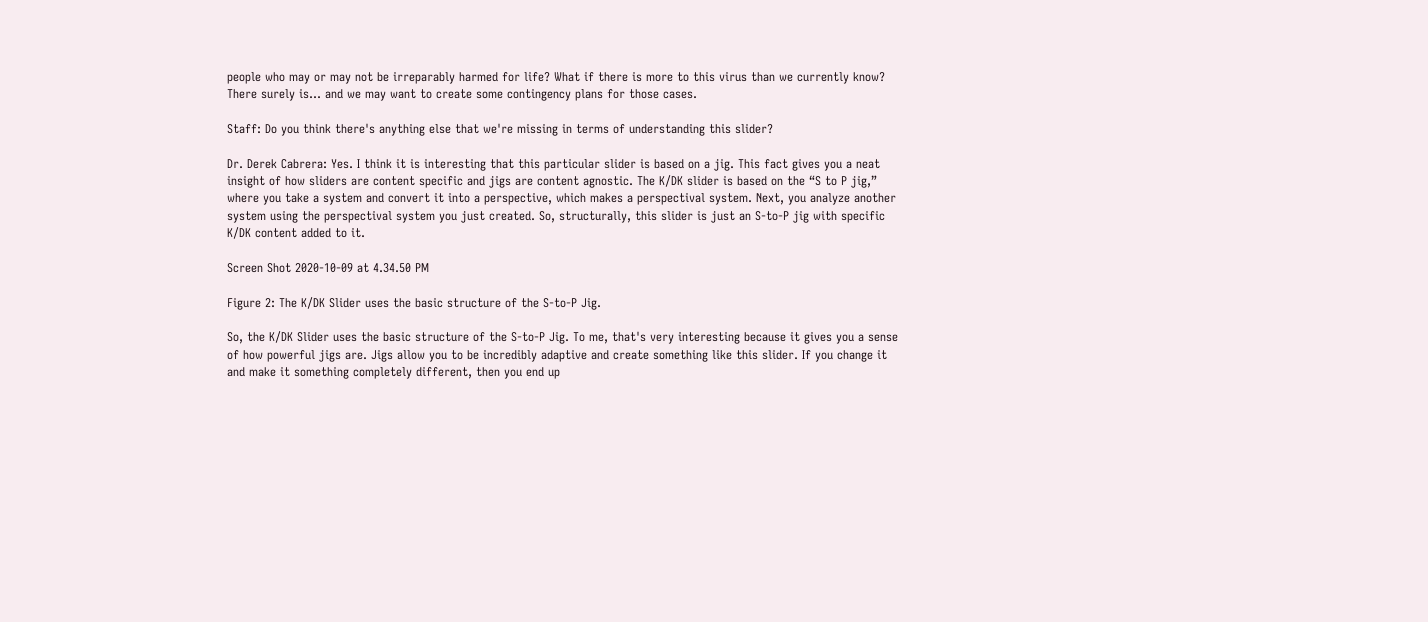people who may or may not be irreparably harmed for life? What if there is more to this virus than we currently know? There surely is… and we may want to create some contingency plans for those cases.

Staff: Do you think there's anything else that we're missing in terms of understanding this slider?

Dr. Derek Cabrera: Yes. I think it is interesting that this particular slider is based on a jig. This fact gives you a neat insight of how sliders are content specific and jigs are content agnostic. The K/DK slider is based on the “S to P jig,” where you take a system and convert it into a perspective, which makes a perspectival system. Next, you analyze another system using the perspectival system you just created. So, structurally, this slider is just an S-to-P jig with specific K/DK content added to it.

Screen Shot 2020-10-09 at 4.34.50 PM

Figure 2: The K/DK Slider uses the basic structure of the S-to-P Jig.

So, the K/DK Slider uses the basic structure of the S-to-P Jig. To me, that's very interesting because it gives you a sense of how powerful jigs are. Jigs allow you to be incredibly adaptive and create something like this slider. If you change it and make it something completely different, then you end up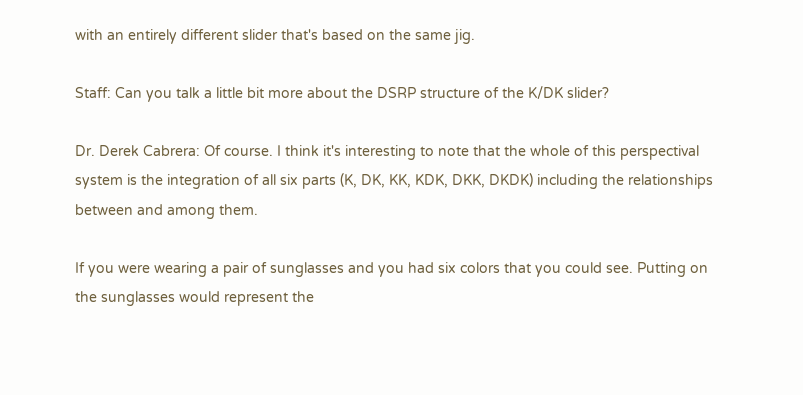with an entirely different slider that's based on the same jig.

Staff: Can you talk a little bit more about the DSRP structure of the K/DK slider?

Dr. Derek Cabrera: Of course. I think it's interesting to note that the whole of this perspectival system is the integration of all six parts (K, DK, KK, KDK, DKK, DKDK) including the relationships between and among them.

If you were wearing a pair of sunglasses and you had six colors that you could see. Putting on the sunglasses would represent the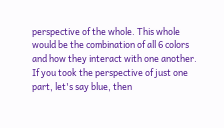perspective of the whole. This whole would be the combination of all 6 colors and how they interact with one another. If you took the perspective of just one part, let's say blue, then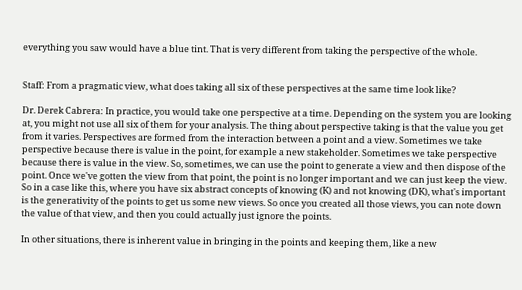everything you saw would have a blue tint. That is very different from taking the perspective of the whole.


Staff: From a pragmatic view, what does taking all six of these perspectives at the same time look like?

Dr. Derek Cabrera: In practice, you would take one perspective at a time. Depending on the system you are looking at, you might not use all six of them for your analysis. The thing about perspective taking is that the value you get from it varies. Perspectives are formed from the interaction between a point and a view. Sometimes we take perspective because there is value in the point, for example a new stakeholder. Sometimes we take perspective because there is value in the view. So, sometimes, we can use the point to generate a view and then dispose of the point. Once we've gotten the view from that point, the point is no longer important and we can just keep the view. So in a case like this, where you have six abstract concepts of knowing (K) and not knowing (DK), what's important is the generativity of the points to get us some new views. So once you created all those views, you can note down the value of that view, and then you could actually just ignore the points.

In other situations, there is inherent value in bringing in the points and keeping them, like a new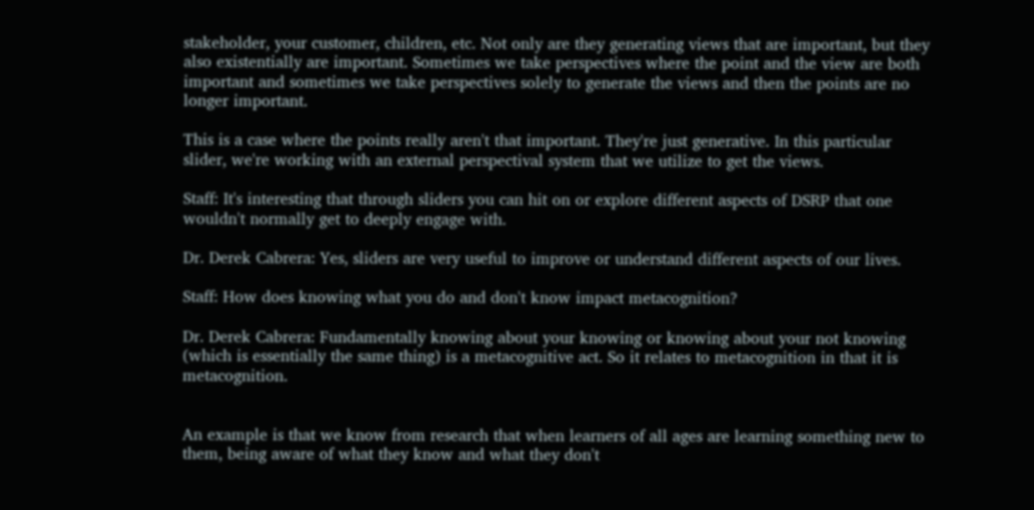stakeholder, your customer, children, etc. Not only are they generating views that are important, but they also existentially are important. Sometimes we take perspectives where the point and the view are both important and sometimes we take perspectives solely to generate the views and then the points are no longer important.

This is a case where the points really aren't that important. They're just generative. In this particular slider, we're working with an external perspectival system that we utilize to get the views.

Staff: It's interesting that through sliders you can hit on or explore different aspects of DSRP that one wouldn't normally get to deeply engage with.

Dr. Derek Cabrera: Yes, sliders are very useful to improve or understand different aspects of our lives.

Staff: How does knowing what you do and don't know impact metacognition?

Dr. Derek Cabrera: Fundamentally knowing about your knowing or knowing about your not knowing (which is essentially the same thing) is a metacognitive act. So it relates to metacognition in that it is metacognition.


An example is that we know from research that when learners of all ages are learning something new to them, being aware of what they know and what they don't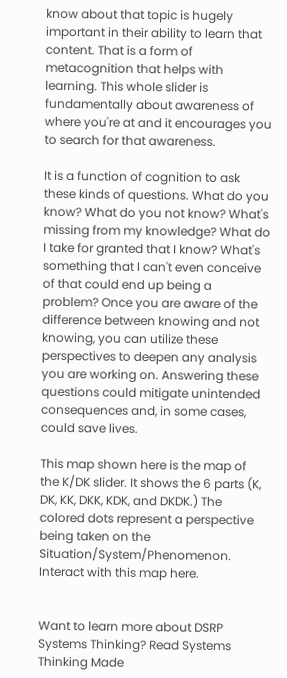know about that topic is hugely important in their ability to learn that content. That is a form of metacognition that helps with learning. This whole slider is fundamentally about awareness of where you're at and it encourages you to search for that awareness.

It is a function of cognition to ask these kinds of questions. What do you know? What do you not know? What's missing from my knowledge? What do I take for granted that I know? What's something that I can't even conceive of that could end up being a problem? Once you are aware of the difference between knowing and not knowing, you can utilize these perspectives to deepen any analysis you are working on. Answering these questions could mitigate unintended consequences and, in some cases, could save lives.

This map shown here is the map of the K/DK slider. It shows the 6 parts (K, DK, KK, DKK, KDK, and DKDK.) The colored dots represent a perspective being taken on the Situation/System/Phenomenon. Interact with this map here.


Want to learn more about DSRP Systems Thinking? Read Systems Thinking Made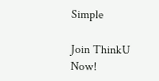Simple

Join ThinkU Now!